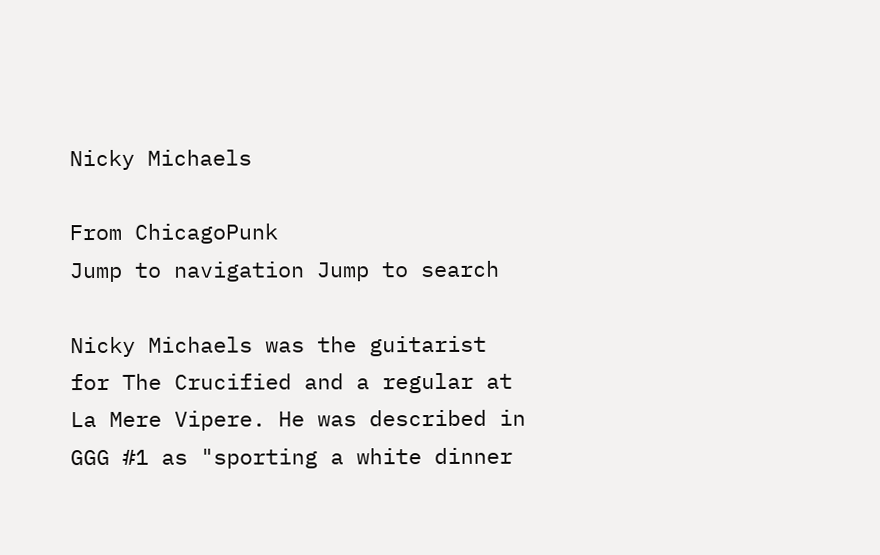Nicky Michaels

From ChicagoPunk
Jump to navigation Jump to search

Nicky Michaels was the guitarist for The Crucified and a regular at La Mere Vipere. He was described in GGG #1 as "sporting a white dinner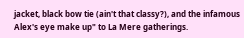jacket, black bow tie (ain't that classy?), and the infamous Alex's eye make up" to La Mere gatherings.